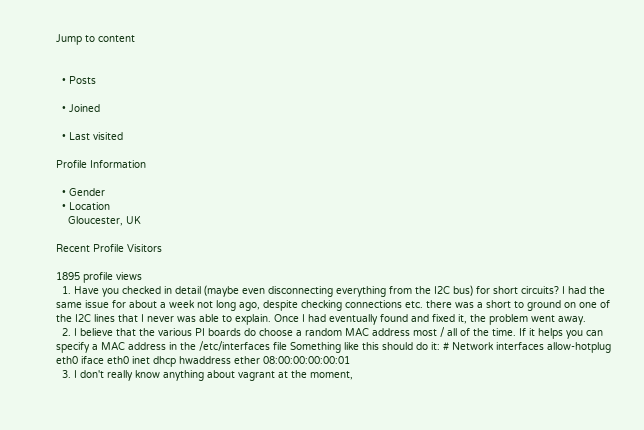Jump to content


  • Posts

  • Joined

  • Last visited

Profile Information

  • Gender
  • Location
    Gloucester, UK

Recent Profile Visitors

1895 profile views
  1. Have you checked in detail (maybe even disconnecting everything from the I2C bus) for short circuits? I had the same issue for about a week not long ago, despite checking connections etc. there was a short to ground on one of the I2C lines that I never was able to explain. Once I had eventually found and fixed it, the problem went away.
  2. I believe that the various PI boards do choose a random MAC address most / all of the time. If it helps you can specify a MAC address in the /etc/interfaces file Something like this should do it: # Network interfaces allow-hotplug eth0 iface eth0 inet dhcp hwaddress ether 08:00:00:00:00:01
  3. I don't really know anything about vagrant at the moment,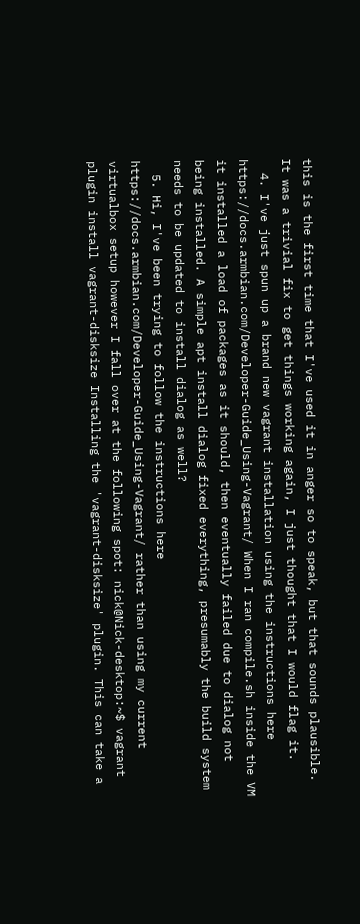this is the first time that I've used it in anger so to speak, but that sounds plausible. It was a trivial fix to get things working again, I just thought that I would flag it.
  4. I've just spun up a brand new vagrant installation using the instructions here https://docs.armbian.com/Developer-Guide_Using-Vagrant/ When I ran compile.sh inside the VM it installed a load of packages as it should, then eventually failed due to dialog not being installed. A simple apt install dialog fixed everything, presumably the build system needs to be updated to install dialog as well?
  5. Hi, I've been trying to follow the instructions here https://docs.armbian.com/Developer-Guide_Using-Vagrant/ rather than using my current virtualbox setup however I fall over at the following spot: nick@Nick-desktop:~$ vagrant plugin install vagrant-disksize Installing the 'vagrant-disksize' plugin. This can take a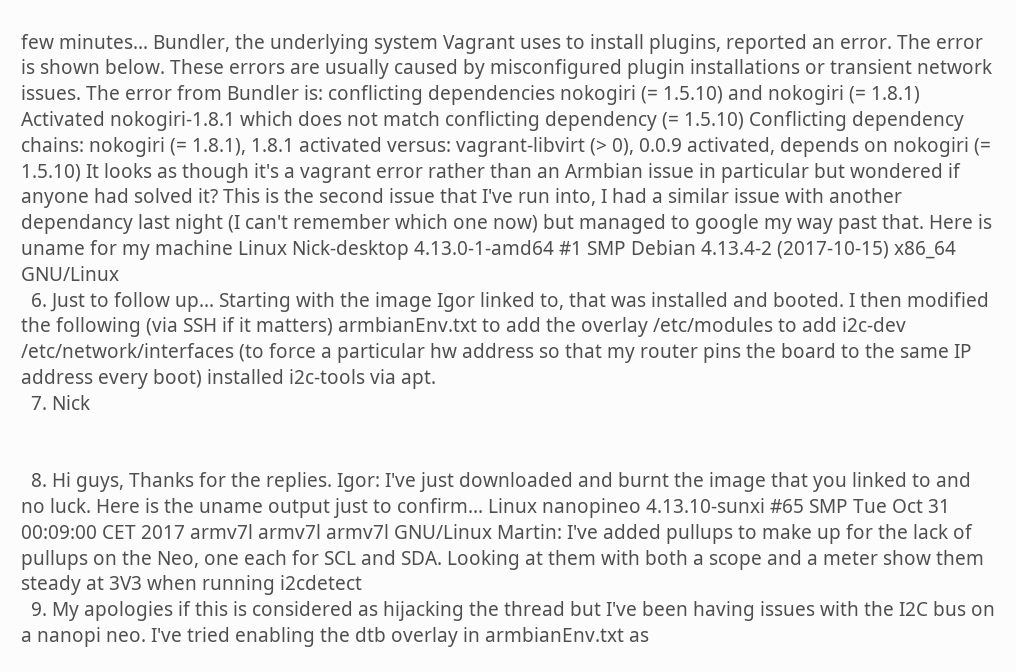few minutes... Bundler, the underlying system Vagrant uses to install plugins, reported an error. The error is shown below. These errors are usually caused by misconfigured plugin installations or transient network issues. The error from Bundler is: conflicting dependencies nokogiri (= 1.5.10) and nokogiri (= 1.8.1) Activated nokogiri-1.8.1 which does not match conflicting dependency (= 1.5.10) Conflicting dependency chains: nokogiri (= 1.8.1), 1.8.1 activated versus: vagrant-libvirt (> 0), 0.0.9 activated, depends on nokogiri (= 1.5.10) It looks as though it's a vagrant error rather than an Armbian issue in particular but wondered if anyone had solved it? This is the second issue that I've run into, I had a similar issue with another dependancy last night (I can't remember which one now) but managed to google my way past that. Here is uname for my machine Linux Nick-desktop 4.13.0-1-amd64 #1 SMP Debian 4.13.4-2 (2017-10-15) x86_64 GNU/Linux
  6. Just to follow up... Starting with the image Igor linked to, that was installed and booted. I then modified the following (via SSH if it matters) armbianEnv.txt to add the overlay /etc/modules to add i2c-dev /etc/network/interfaces (to force a particular hw address so that my router pins the board to the same IP address every boot) installed i2c-tools via apt.
  7. Nick


  8. Hi guys, Thanks for the replies. Igor: I've just downloaded and burnt the image that you linked to and no luck. Here is the uname output just to confirm... Linux nanopineo 4.13.10-sunxi #65 SMP Tue Oct 31 00:09:00 CET 2017 armv7l armv7l armv7l GNU/Linux Martin: I've added pullups to make up for the lack of pullups on the Neo, one each for SCL and SDA. Looking at them with both a scope and a meter show them steady at 3V3 when running i2cdetect
  9. My apologies if this is considered as hijacking the thread but I've been having issues with the I2C bus on a nanopi neo. I've tried enabling the dtb overlay in armbianEnv.txt as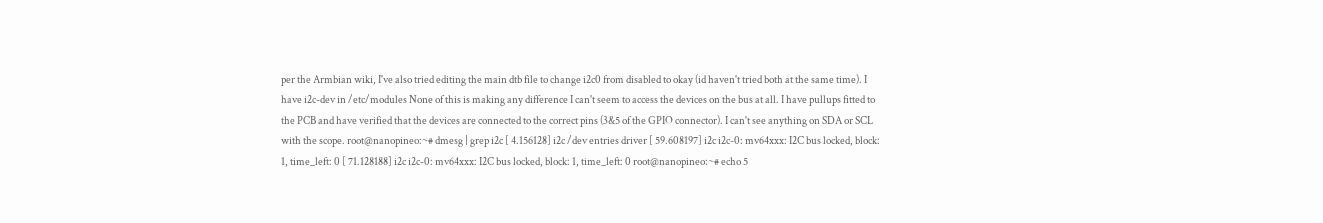per the Armbian wiki, I've also tried editing the main dtb file to change i2c0 from disabled to okay (id haven't tried both at the same time). I have i2c-dev in /etc/modules None of this is making any difference I can't seem to access the devices on the bus at all. I have pullups fitted to the PCB and have verified that the devices are connected to the correct pins (3&5 of the GPIO connector). I can't see anything on SDA or SCL with the scope. root@nanopineo:~# dmesg | grep i2c [ 4.156128] i2c /dev entries driver [ 59.608197] i2c i2c-0: mv64xxx: I2C bus locked, block: 1, time_left: 0 [ 71.128188] i2c i2c-0: mv64xxx: I2C bus locked, block: 1, time_left: 0 root@nanopineo:~# echo 5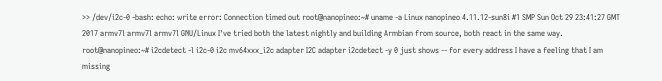>> /dev/i2c-0 -bash: echo: write error: Connection timed out root@nanopineo:~# uname -a Linux nanopineo 4.11.12-sun8i #1 SMP Sun Oct 29 23:41:27 GMT 2017 armv7l armv7l armv7l GNU/Linux I've tried both the latest nightly and building Armbian from source, both react in the same way. root@nanopineo:~# i2cdetect -l i2c-0 i2c mv64xxx_i2c adapter I2C adapter i2cdetect -y 0 just shows -- for every address I have a feeling that I am missing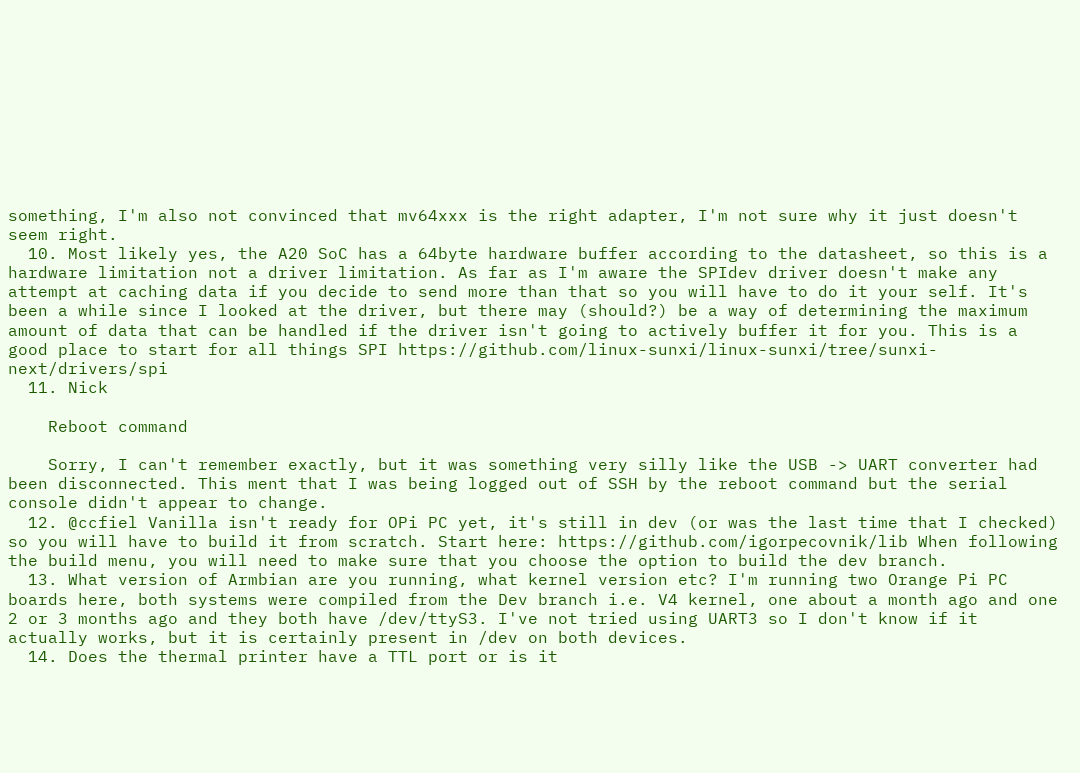something, I'm also not convinced that mv64xxx is the right adapter, I'm not sure why it just doesn't seem right.
  10. Most likely yes, the A20 SoC has a 64byte hardware buffer according to the datasheet, so this is a hardware limitation not a driver limitation. As far as I'm aware the SPIdev driver doesn't make any attempt at caching data if you decide to send more than that so you will have to do it your self. It's been a while since I looked at the driver, but there may (should?) be a way of determining the maximum amount of data that can be handled if the driver isn't going to actively buffer it for you. This is a good place to start for all things SPI https://github.com/linux-sunxi/linux-sunxi/tree/sunxi-next/drivers/spi
  11. Nick

    Reboot command

    Sorry, I can't remember exactly, but it was something very silly like the USB -> UART converter had been disconnected. This ment that I was being logged out of SSH by the reboot command but the serial console didn't appear to change.
  12. @ccfiel Vanilla isn't ready for OPi PC yet, it's still in dev (or was the last time that I checked) so you will have to build it from scratch. Start here: https://github.com/igorpecovnik/lib When following the build menu, you will need to make sure that you choose the option to build the dev branch.
  13. What version of Armbian are you running, what kernel version etc? I'm running two Orange Pi PC boards here, both systems were compiled from the Dev branch i.e. V4 kernel, one about a month ago and one 2 or 3 months ago and they both have /dev/ttyS3. I've not tried using UART3 so I don't know if it actually works, but it is certainly present in /dev on both devices.
  14. Does the thermal printer have a TTL port or is it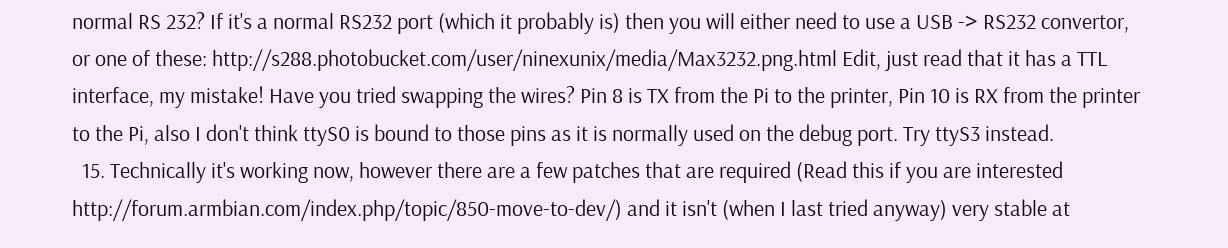normal RS 232? If it's a normal RS232 port (which it probably is) then you will either need to use a USB -> RS232 convertor, or one of these: http://s288.photobucket.com/user/ninexunix/media/Max3232.png.html Edit, just read that it has a TTL interface, my mistake! Have you tried swapping the wires? Pin 8 is TX from the Pi to the printer, Pin 10 is RX from the printer to the Pi, also I don't think ttyS0 is bound to those pins as it is normally used on the debug port. Try ttyS3 instead.
  15. Technically it's working now, however there are a few patches that are required (Read this if you are interested http://forum.armbian.com/index.php/topic/850-move-to-dev/) and it isn't (when I last tried anyway) very stable at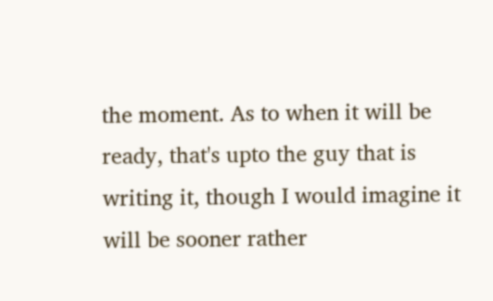the moment. As to when it will be ready, that's upto the guy that is writing it, though I would imagine it will be sooner rather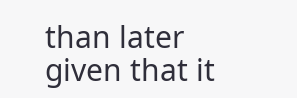than later given that it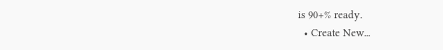is 90+% ready.
  • Create New...